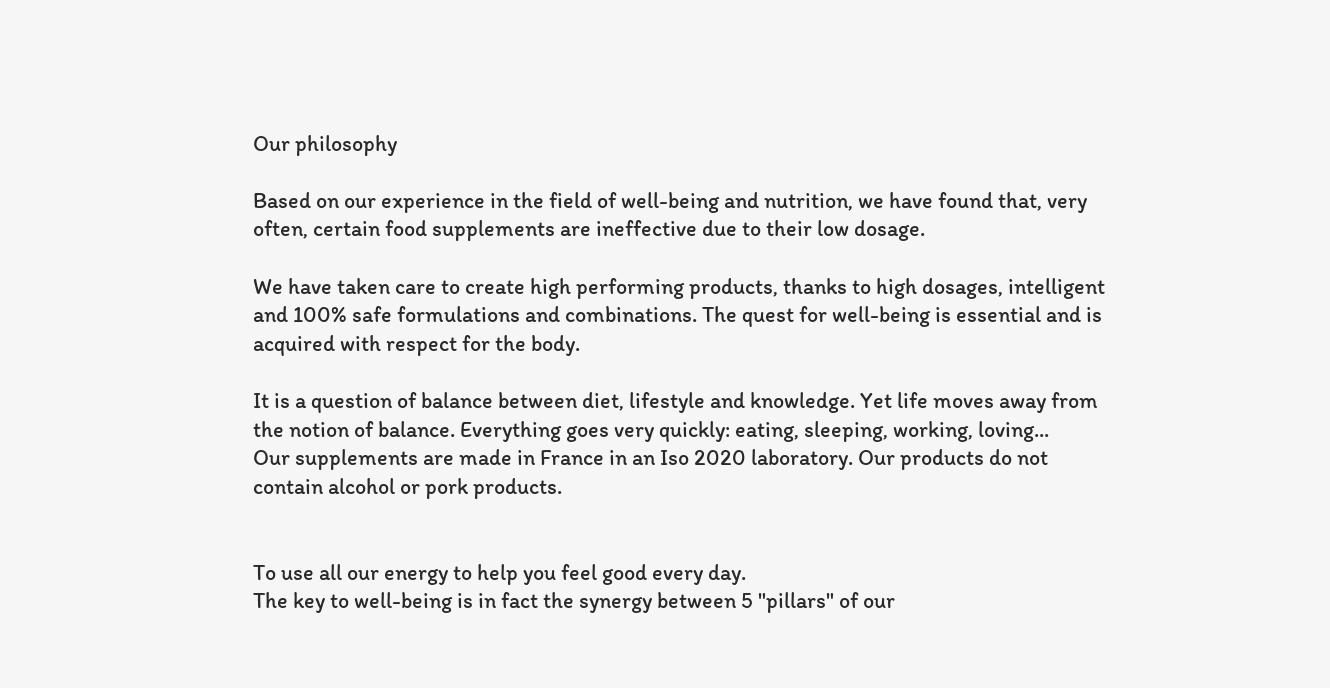Our philosophy

Based on our experience in the field of well-being and nutrition, we have found that, very often, certain food supplements are ineffective due to their low dosage.

We have taken care to create high performing products, thanks to high dosages, intelligent and 100% safe formulations and combinations. The quest for well-being is essential and is acquired with respect for the body.

It is a question of balance between diet, lifestyle and knowledge. Yet life moves away from the notion of balance. Everything goes very quickly: eating, sleeping, working, loving...
Our supplements are made in France in an Iso 2020 laboratory. Our products do not contain alcohol or pork products.


To use all our energy to help you feel good every day.
The key to well-being is in fact the synergy between 5 "pillars" of our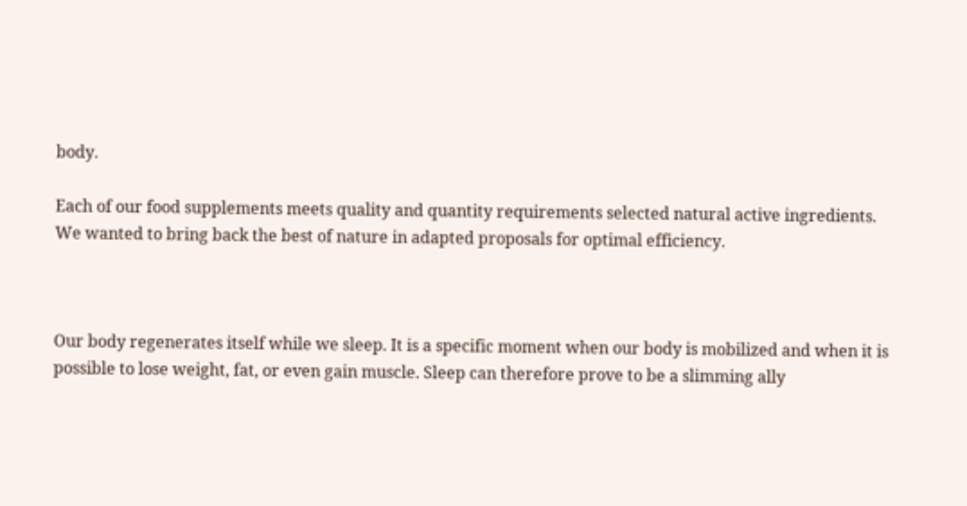body.

Each of our food supplements meets quality and quantity requirements selected natural active ingredients.
We wanted to bring back the best of nature in adapted proposals for optimal efficiency.



Our body regenerates itself while we sleep. It is a specific moment when our body is mobilized and when it is possible to lose weight, fat, or even gain muscle. Sleep can therefore prove to be a slimming ally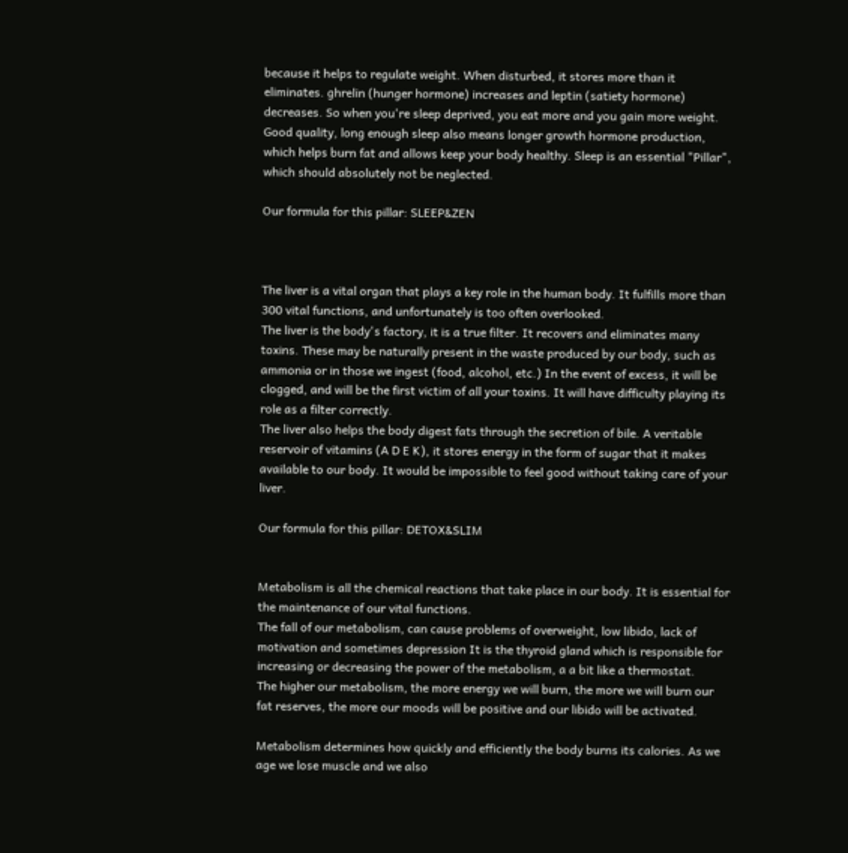because it helps to regulate weight. When disturbed, it stores more than it eliminates. ghrelin (hunger hormone) increases and leptin (satiety hormone) decreases. So when you're sleep deprived, you eat more and you gain more weight. Good quality, long enough sleep also means longer growth hormone production, which helps burn fat and allows keep your body healthy. Sleep is an essential "Pillar", which should absolutely not be neglected.

Our formula for this pillar: SLEEP&ZEN



The liver is a vital organ that plays a key role in the human body. It fulfills more than 300 vital functions, and unfortunately is too often overlooked.
The liver is the body's factory, it is a true filter. It recovers and eliminates many toxins. These may be naturally present in the waste produced by our body, such as ammonia or in those we ingest (food, alcohol, etc.) In the event of excess, it will be clogged, and will be the first victim of all your toxins. It will have difficulty playing its role as a filter correctly.
The liver also helps the body digest fats through the secretion of bile. A veritable reservoir of vitamins (A D E K), it stores energy in the form of sugar that it makes available to our body. It would be impossible to feel good without taking care of your liver.

Our formula for this pillar: DETOX&SLIM


Metabolism is all the chemical reactions that take place in our body. It is essential for the maintenance of our vital functions.
The fall of our metabolism, can cause problems of overweight, low libido, lack of motivation and sometimes depression It is the thyroid gland which is responsible for increasing or decreasing the power of the metabolism, a a bit like a thermostat.
The higher our metabolism, the more energy we will burn, the more we will burn our fat reserves, the more our moods will be positive and our libido will be activated.

Metabolism determines how quickly and efficiently the body burns its calories. As we age we lose muscle and we also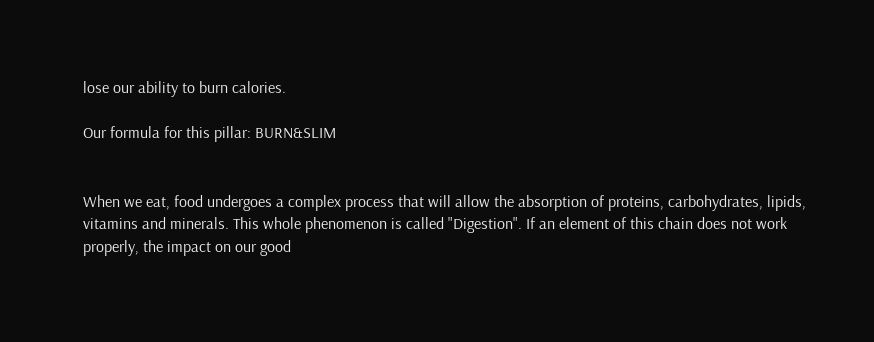lose our ability to burn calories.

Our formula for this pillar: BURN&SLIM


When we eat, food undergoes a complex process that will allow the absorption of proteins, carbohydrates, lipids, vitamins and minerals. This whole phenomenon is called "Digestion". If an element of this chain does not work properly, the impact on our good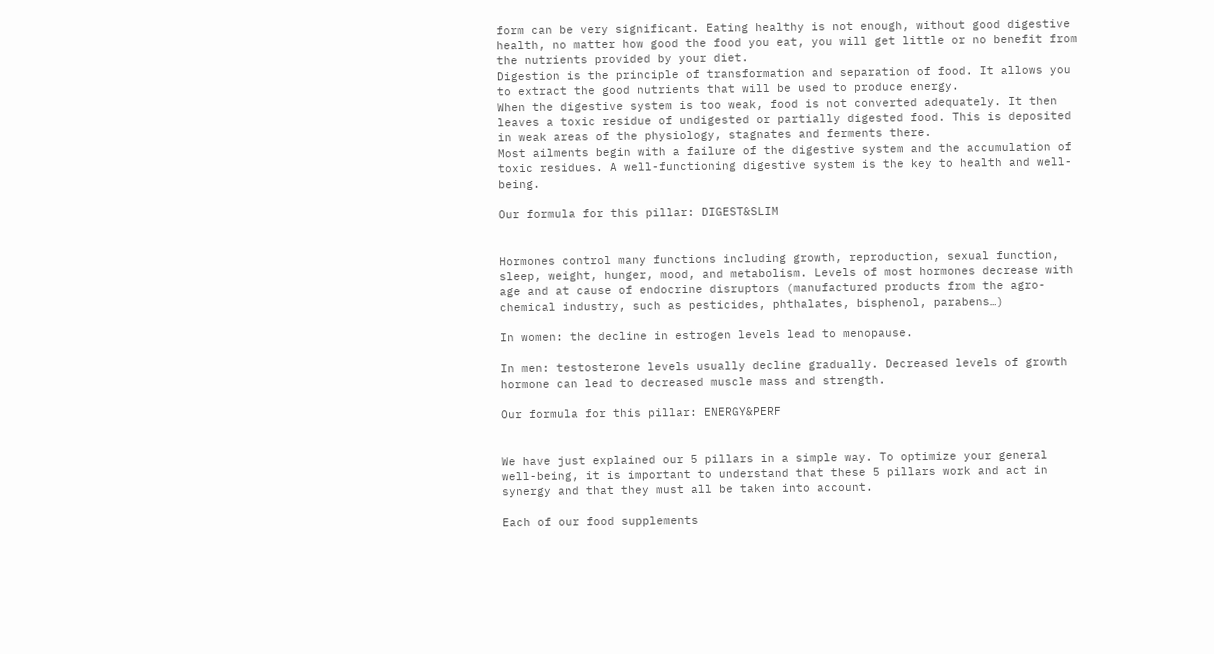form can be very significant. Eating healthy is not enough, without good digestive health, no matter how good the food you eat, you will get little or no benefit from the nutrients provided by your diet.
Digestion is the principle of transformation and separation of food. It allows you to extract the good nutrients that will be used to produce energy.
When the digestive system is too weak, food is not converted adequately. It then leaves a toxic residue of undigested or partially digested food. This is deposited in weak areas of the physiology, stagnates and ferments there.
Most ailments begin with a failure of the digestive system and the accumulation of toxic residues. A well-functioning digestive system is the key to health and well-being.

Our formula for this pillar: DIGEST&SLIM


Hormones control many functions including growth, reproduction, sexual function, sleep, weight, hunger, mood, and metabolism. Levels of most hormones decrease with age and at cause of endocrine disruptors (manufactured products from the agro-chemical industry, such as pesticides, phthalates, bisphenol, parabens…)

In women: the decline in estrogen levels lead to menopause.

In men: testosterone levels usually decline gradually. Decreased levels of growth hormone can lead to decreased muscle mass and strength.

Our formula for this pillar: ENERGY&PERF


We have just explained our 5 pillars in a simple way. To optimize your general well-being, it is important to understand that these 5 pillars work and act in synergy and that they must all be taken into account.

Each of our food supplements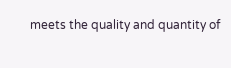meets the quality and quantity of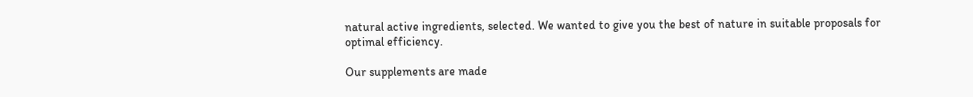natural active ingredients, selected. We wanted to give you the best of nature in suitable proposals for optimal efficiency.

Our supplements are made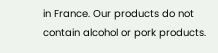in France. Our products do not contain alcohol or pork products.